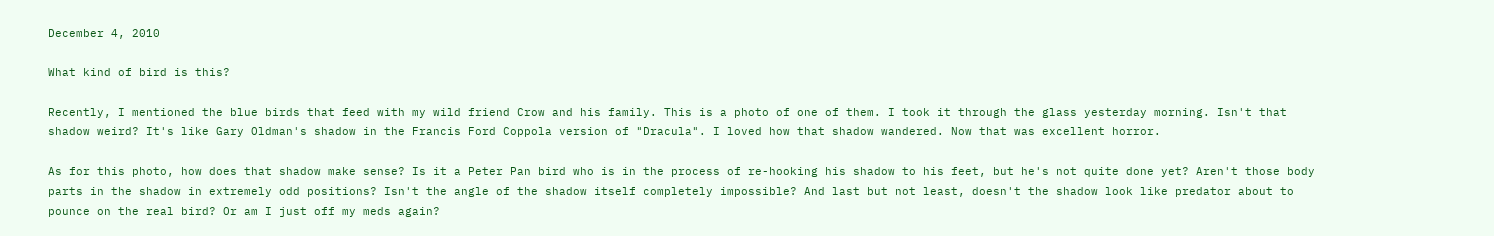December 4, 2010

What kind of bird is this?

Recently, I mentioned the blue birds that feed with my wild friend Crow and his family. This is a photo of one of them. I took it through the glass yesterday morning. Isn't that shadow weird? It's like Gary Oldman's shadow in the Francis Ford Coppola version of "Dracula". I loved how that shadow wandered. Now that was excellent horror.

As for this photo, how does that shadow make sense? Is it a Peter Pan bird who is in the process of re-hooking his shadow to his feet, but he's not quite done yet? Aren't those body parts in the shadow in extremely odd positions? Isn't the angle of the shadow itself completely impossible? And last but not least, doesn't the shadow look like predator about to pounce on the real bird? Or am I just off my meds again?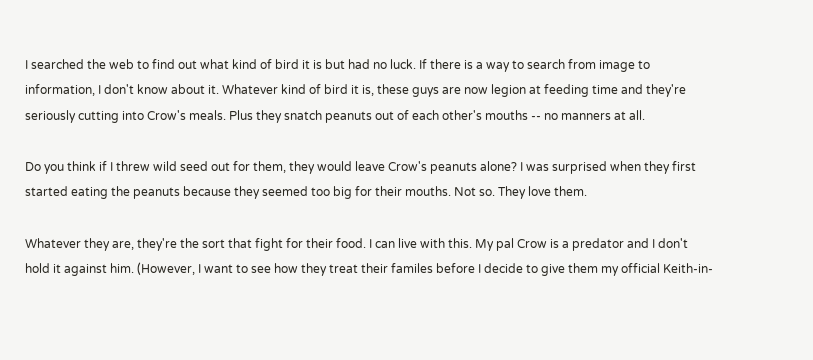I searched the web to find out what kind of bird it is but had no luck. If there is a way to search from image to information, I don't know about it. Whatever kind of bird it is, these guys are now legion at feeding time and they're seriously cutting into Crow's meals. Plus they snatch peanuts out of each other's mouths -- no manners at all.

Do you think if I threw wild seed out for them, they would leave Crow's peanuts alone? I was surprised when they first started eating the peanuts because they seemed too big for their mouths. Not so. They love them.

Whatever they are, they're the sort that fight for their food. I can live with this. My pal Crow is a predator and I don't hold it against him. (However, I want to see how they treat their familes before I decide to give them my official Keith-in-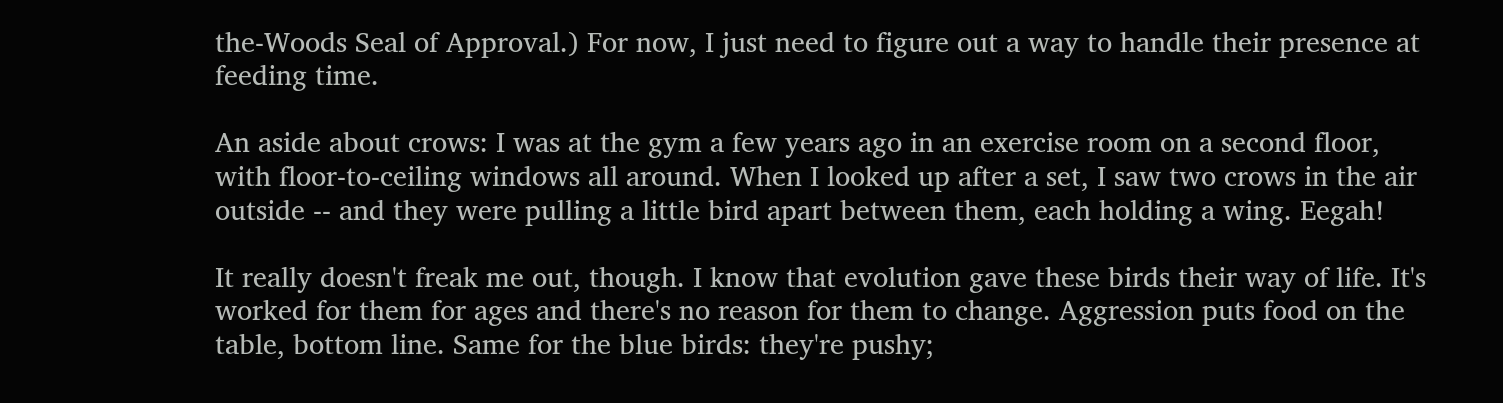the-Woods Seal of Approval.) For now, I just need to figure out a way to handle their presence at feeding time.

An aside about crows: I was at the gym a few years ago in an exercise room on a second floor, with floor-to-ceiling windows all around. When I looked up after a set, I saw two crows in the air outside -- and they were pulling a little bird apart between them, each holding a wing. Eegah!

It really doesn't freak me out, though. I know that evolution gave these birds their way of life. It's worked for them for ages and there's no reason for them to change. Aggression puts food on the table, bottom line. Same for the blue birds: they're pushy;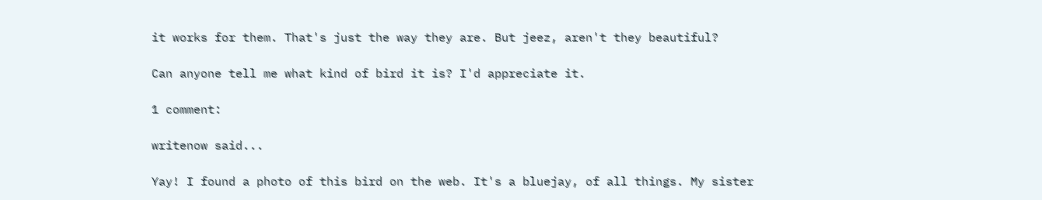it works for them. That's just the way they are. But jeez, aren't they beautiful?

Can anyone tell me what kind of bird it is? I'd appreciate it.

1 comment:

writenow said...

Yay! I found a photo of this bird on the web. It's a bluejay, of all things. My sister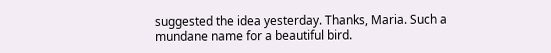suggested the idea yesterday. Thanks, Maria. Such a mundane name for a beautiful bird.